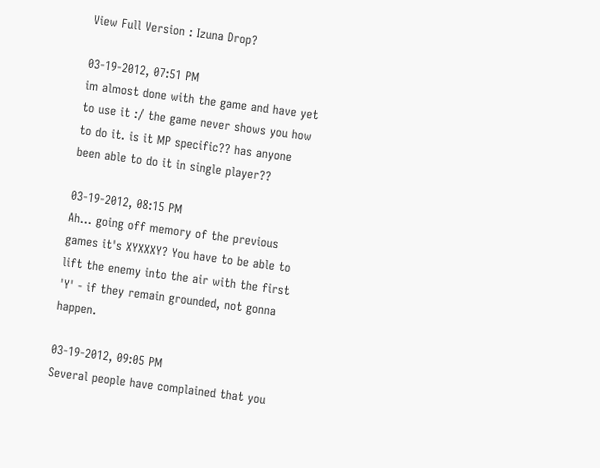View Full Version : Izuna Drop?

03-19-2012, 07:51 PM
im almost done with the game and have yet to use it :/ the game never shows you how to do it. is it MP specific?? has anyone been able to do it in single player??

03-19-2012, 08:15 PM
Ah... going off memory of the previous games it's XYXXXY? You have to be able to lift the enemy into the air with the first 'Y' - if they remain grounded, not gonna happen.

03-19-2012, 09:05 PM
Several people have complained that you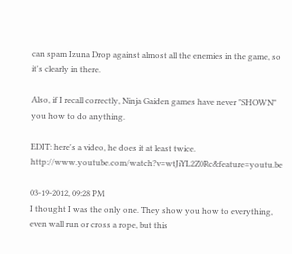can spam Izuna Drop against almost all the enemies in the game, so it's clearly in there.

Also, if I recall correctly, Ninja Gaiden games have never "SHOWN" you how to do anything.

EDIT: here's a video, he does it at least twice. http://www.youtube.com/watch?v=wtJiYL2Z0Rc&feature=youtu.be

03-19-2012, 09:28 PM
I thought I was the only one. They show you how to everything, even wall run or cross a rope, but this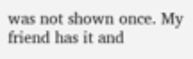was not shown once. My friend has it and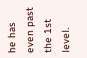he has even past the 1st level.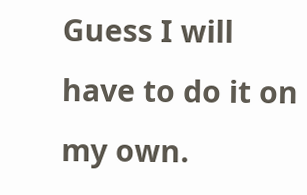Guess I will have to do it on my own.